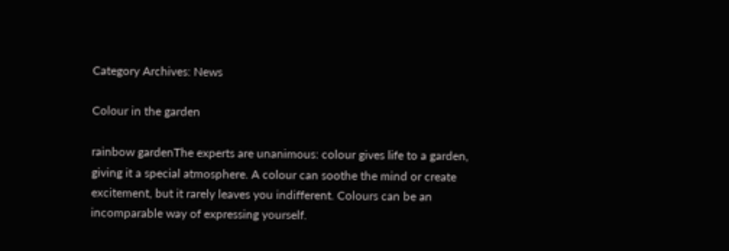Category Archives: News

Colour in the garden

rainbow gardenThe experts are unanimous: colour gives life to a garden, giving it a special atmosphere. A colour can soothe the mind or create excitement, but it rarely leaves you indifferent. Colours can be an incomparable way of expressing yourself.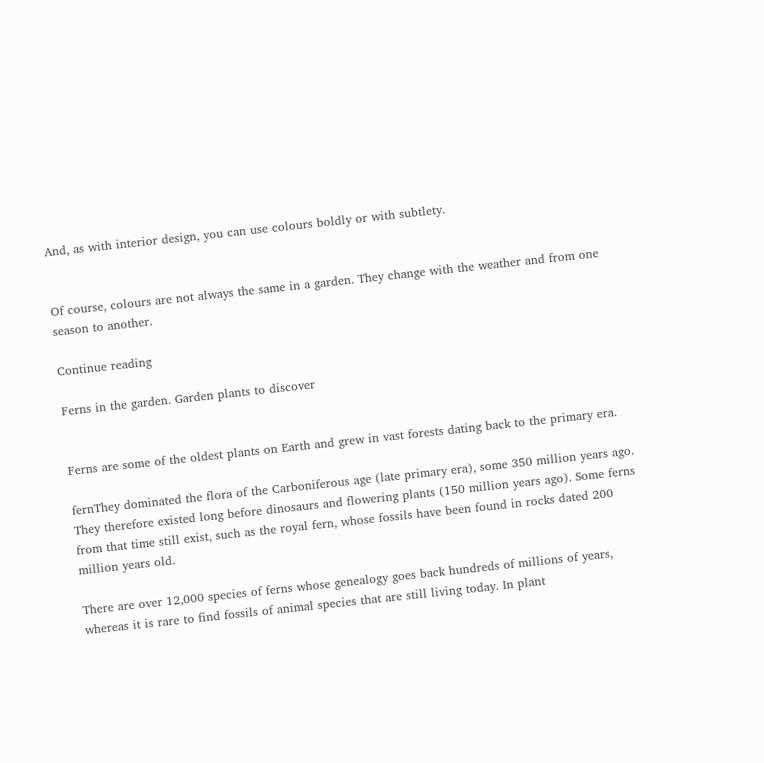And, as with interior design, you can use colours boldly or with subtlety.


Of course, colours are not always the same in a garden. They change with the weather and from one season to another.

Continue reading

Ferns in the garden. Garden plants to discover


Ferns are some of the oldest plants on Earth and grew in vast forests dating back to the primary era.

fernThey dominated the flora of the Carboniferous age (late primary era), some 350 million years ago. They therefore existed long before dinosaurs and flowering plants (150 million years ago). Some ferns from that time still exist, such as the royal fern, whose fossils have been found in rocks dated 200 million years old.

There are over 12,000 species of ferns whose genealogy goes back hundreds of millions of years, whereas it is rare to find fossils of animal species that are still living today. In plant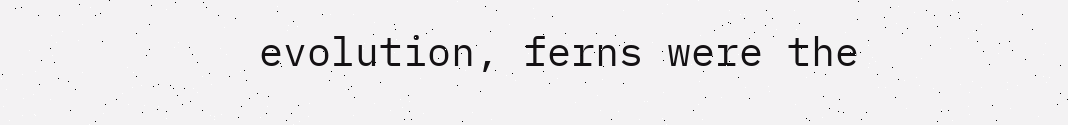evolution, ferns were the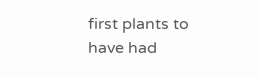first plants to have had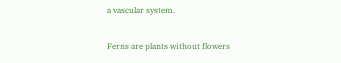a vascular system.

Ferns are plants without flowers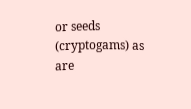or seeds (cryptogams) as are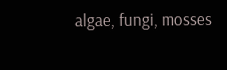algae, fungi, mosses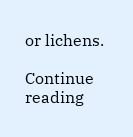or lichens.

Continue reading